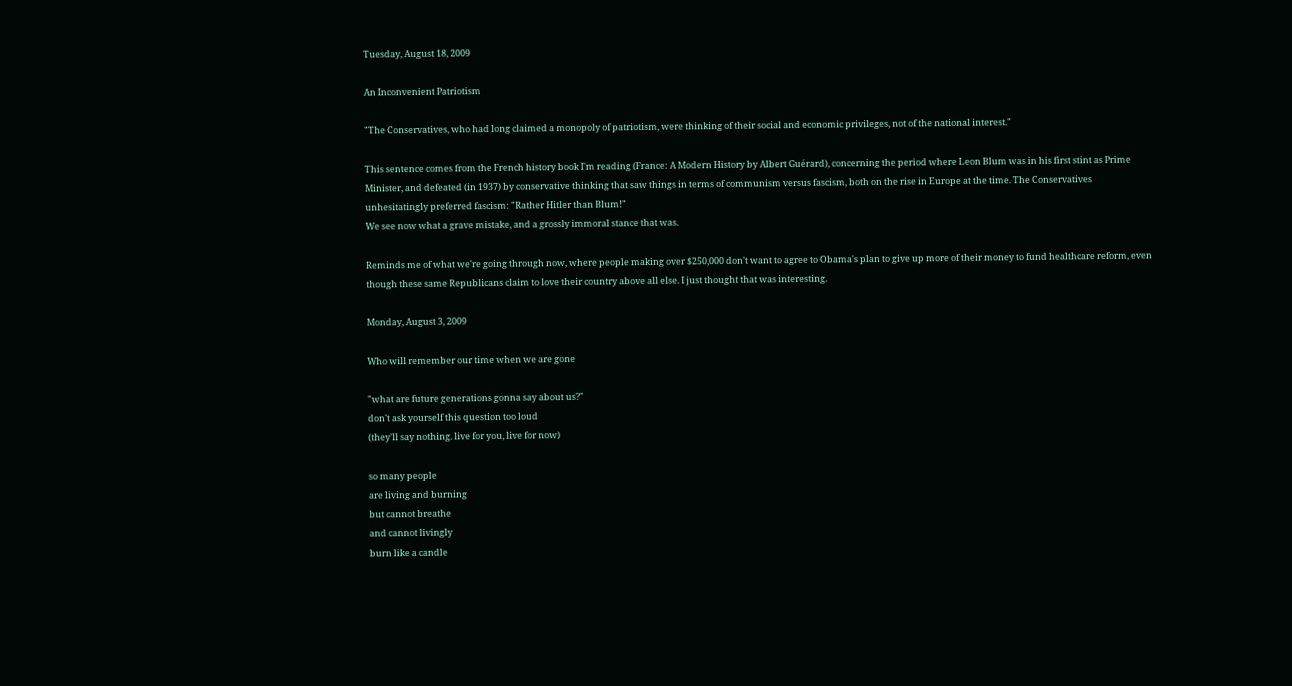Tuesday, August 18, 2009

An Inconvenient Patriotism

"The Conservatives, who had long claimed a monopoly of patriotism, were thinking of their social and economic privileges, not of the national interest."

This sentence comes from the French history book I'm reading (France: A Modern History by Albert Guérard), concerning the period where Leon Blum was in his first stint as Prime Minister, and defeated (in 1937) by conservative thinking that saw things in terms of communism versus fascism, both on the rise in Europe at the time. The Conservatives unhesitatingly preferred fascism: "Rather Hitler than Blum!"
We see now what a grave mistake, and a grossly immoral stance that was.

Reminds me of what we're going through now, where people making over $250,000 don't want to agree to Obama's plan to give up more of their money to fund healthcare reform, even though these same Republicans claim to love their country above all else. I just thought that was interesting.

Monday, August 3, 2009

Who will remember our time when we are gone

"what are future generations gonna say about us?"
don't ask yourself this question too loud
(they'll say nothing. live for you, live for now)

so many people
are living and burning
but cannot breathe
and cannot livingly
burn like a candle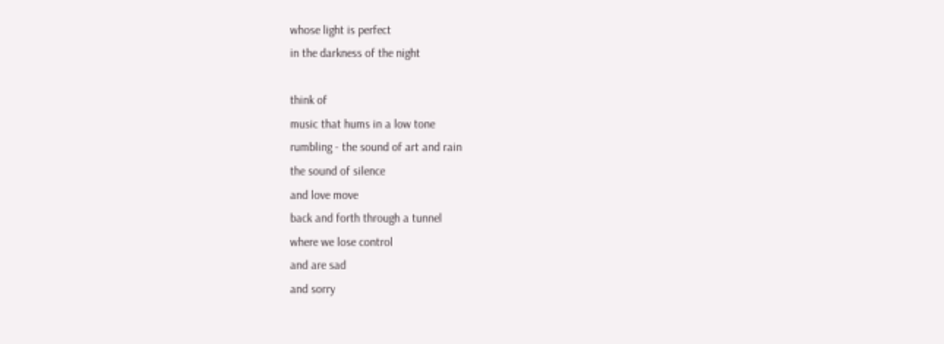whose light is perfect
in the darkness of the night

think of
music that hums in a low tone
rumbling - the sound of art and rain
the sound of silence
and love move
back and forth through a tunnel
where we lose control
and are sad
and sorry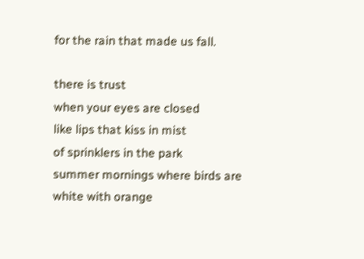for the rain that made us fall.

there is trust
when your eyes are closed
like lips that kiss in mist
of sprinklers in the park
summer mornings where birds are
white with orange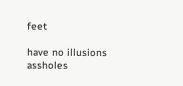feet

have no illusions
assholes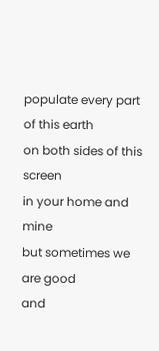populate every part of this earth
on both sides of this screen
in your home and mine
but sometimes we are good
and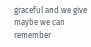graceful and we give
maybe we can remember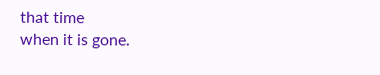that time
when it is gone.